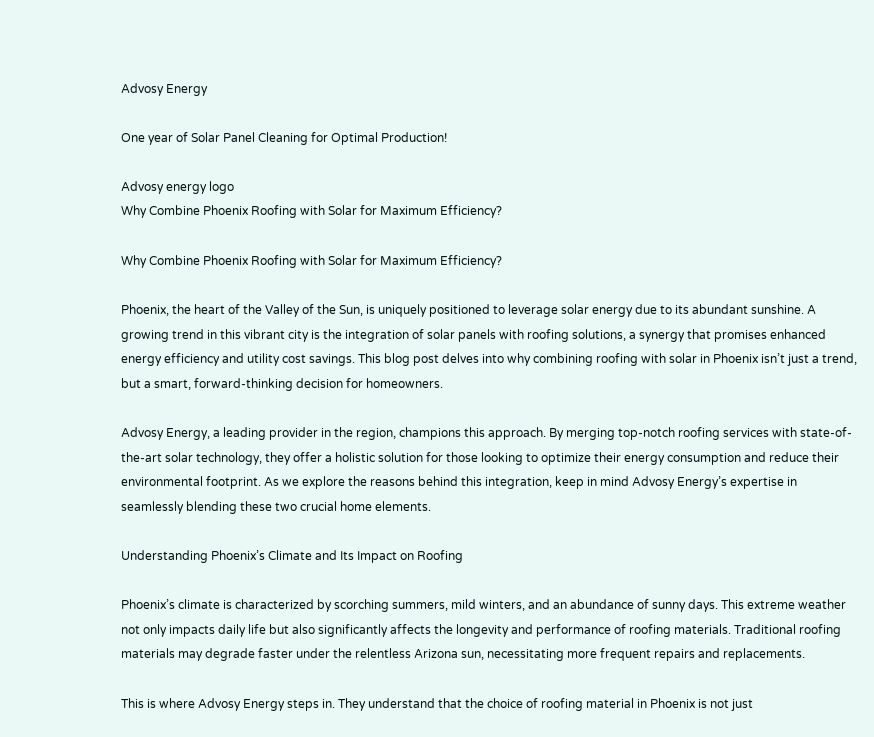Advosy Energy

One year of Solar Panel Cleaning for Optimal Production!

Advosy energy logo
Why Combine Phoenix Roofing with Solar for Maximum Efficiency?

Why Combine Phoenix Roofing with Solar for Maximum Efficiency?

Phoenix, the heart of the Valley of the Sun, is uniquely positioned to leverage solar energy due to its abundant sunshine. A growing trend in this vibrant city is the integration of solar panels with roofing solutions, a synergy that promises enhanced energy efficiency and utility cost savings. This blog post delves into why combining roofing with solar in Phoenix isn’t just a trend, but a smart, forward-thinking decision for homeowners.

Advosy Energy, a leading provider in the region, champions this approach. By merging top-notch roofing services with state-of-the-art solar technology, they offer a holistic solution for those looking to optimize their energy consumption and reduce their environmental footprint. As we explore the reasons behind this integration, keep in mind Advosy Energy’s expertise in seamlessly blending these two crucial home elements.

Understanding Phoenix’s Climate and Its Impact on Roofing

Phoenix’s climate is characterized by scorching summers, mild winters, and an abundance of sunny days. This extreme weather not only impacts daily life but also significantly affects the longevity and performance of roofing materials. Traditional roofing materials may degrade faster under the relentless Arizona sun, necessitating more frequent repairs and replacements.

This is where Advosy Energy steps in. They understand that the choice of roofing material in Phoenix is not just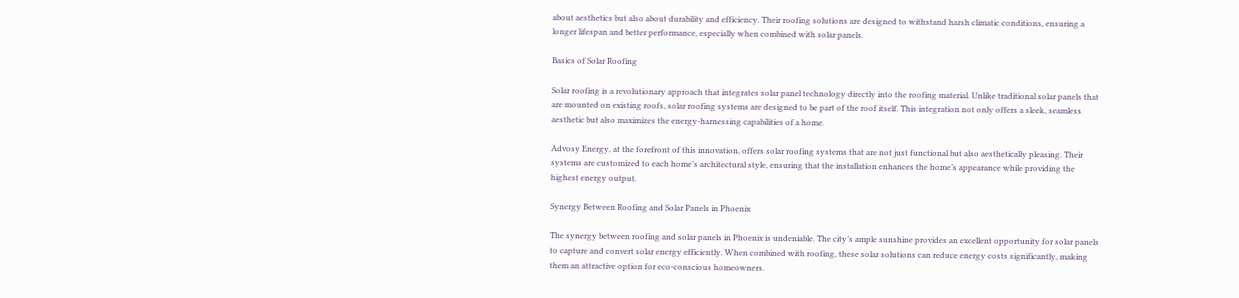about aesthetics but also about durability and efficiency. Their roofing solutions are designed to withstand harsh climatic conditions, ensuring a longer lifespan and better performance, especially when combined with solar panels.

Basics of Solar Roofing

Solar roofing is a revolutionary approach that integrates solar panel technology directly into the roofing material. Unlike traditional solar panels that are mounted on existing roofs, solar roofing systems are designed to be part of the roof itself. This integration not only offers a sleek, seamless aesthetic but also maximizes the energy-harnessing capabilities of a home.

Advosy Energy, at the forefront of this innovation, offers solar roofing systems that are not just functional but also aesthetically pleasing. Their systems are customized to each home’s architectural style, ensuring that the installation enhances the home’s appearance while providing the highest energy output.

Synergy Between Roofing and Solar Panels in Phoenix

The synergy between roofing and solar panels in Phoenix is undeniable. The city’s ample sunshine provides an excellent opportunity for solar panels to capture and convert solar energy efficiently. When combined with roofing, these solar solutions can reduce energy costs significantly, making them an attractive option for eco-conscious homeowners.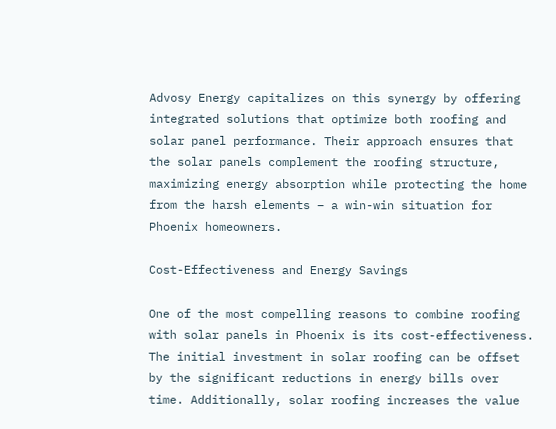Advosy Energy capitalizes on this synergy by offering integrated solutions that optimize both roofing and solar panel performance. Their approach ensures that the solar panels complement the roofing structure, maximizing energy absorption while protecting the home from the harsh elements – a win-win situation for Phoenix homeowners.

Cost-Effectiveness and Energy Savings

One of the most compelling reasons to combine roofing with solar panels in Phoenix is its cost-effectiveness. The initial investment in solar roofing can be offset by the significant reductions in energy bills over time. Additionally, solar roofing increases the value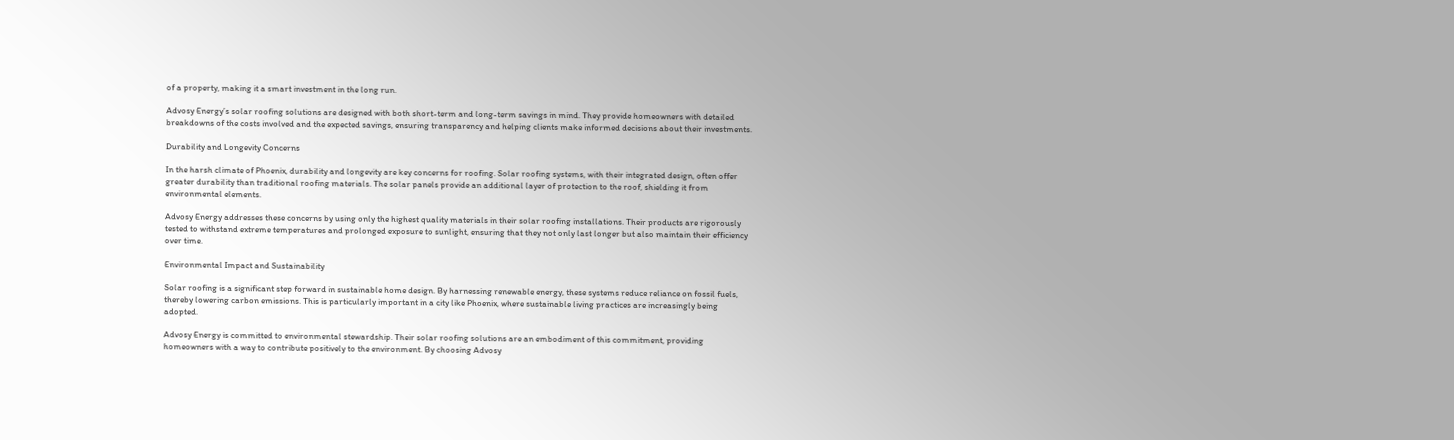of a property, making it a smart investment in the long run.

Advosy Energy’s solar roofing solutions are designed with both short-term and long-term savings in mind. They provide homeowners with detailed breakdowns of the costs involved and the expected savings, ensuring transparency and helping clients make informed decisions about their investments.

Durability and Longevity Concerns

In the harsh climate of Phoenix, durability and longevity are key concerns for roofing. Solar roofing systems, with their integrated design, often offer greater durability than traditional roofing materials. The solar panels provide an additional layer of protection to the roof, shielding it from environmental elements.

Advosy Energy addresses these concerns by using only the highest quality materials in their solar roofing installations. Their products are rigorously tested to withstand extreme temperatures and prolonged exposure to sunlight, ensuring that they not only last longer but also maintain their efficiency over time.

Environmental Impact and Sustainability

Solar roofing is a significant step forward in sustainable home design. By harnessing renewable energy, these systems reduce reliance on fossil fuels, thereby lowering carbon emissions. This is particularly important in a city like Phoenix, where sustainable living practices are increasingly being adopted.

Advosy Energy is committed to environmental stewardship. Their solar roofing solutions are an embodiment of this commitment, providing homeowners with a way to contribute positively to the environment. By choosing Advosy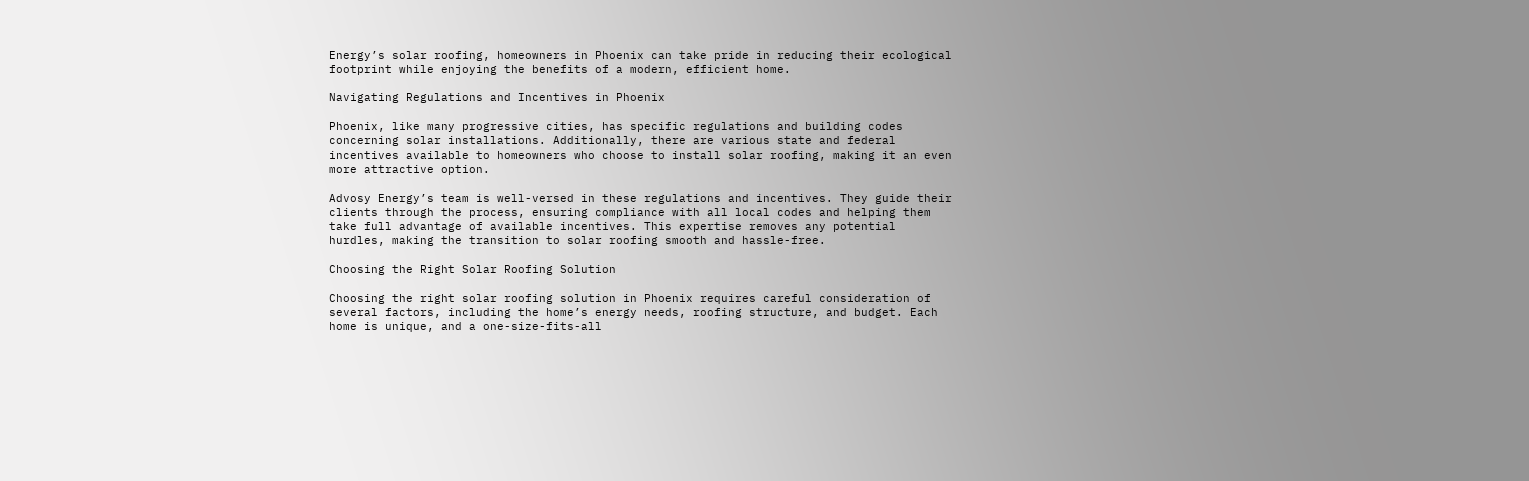Energy’s solar roofing, homeowners in Phoenix can take pride in reducing their ecological footprint while enjoying the benefits of a modern, efficient home.

Navigating Regulations and Incentives in Phoenix

Phoenix, like many progressive cities, has specific regulations and building codes concerning solar installations. Additionally, there are various state and federal incentives available to homeowners who choose to install solar roofing, making it an even more attractive option.

Advosy Energy’s team is well-versed in these regulations and incentives. They guide their clients through the process, ensuring compliance with all local codes and helping them take full advantage of available incentives. This expertise removes any potential hurdles, making the transition to solar roofing smooth and hassle-free.

Choosing the Right Solar Roofing Solution

Choosing the right solar roofing solution in Phoenix requires careful consideration of several factors, including the home’s energy needs, roofing structure, and budget. Each home is unique, and a one-size-fits-all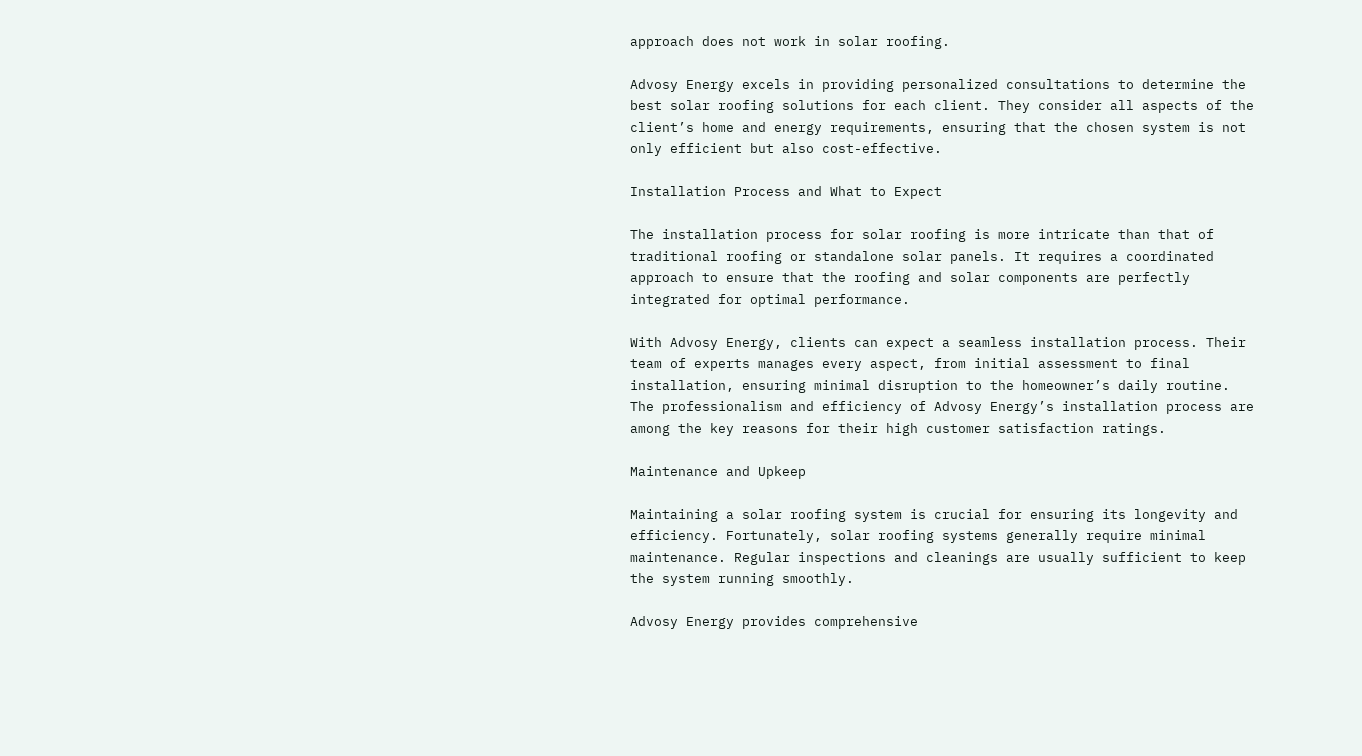approach does not work in solar roofing.

Advosy Energy excels in providing personalized consultations to determine the best solar roofing solutions for each client. They consider all aspects of the client’s home and energy requirements, ensuring that the chosen system is not only efficient but also cost-effective.

Installation Process and What to Expect

The installation process for solar roofing is more intricate than that of traditional roofing or standalone solar panels. It requires a coordinated approach to ensure that the roofing and solar components are perfectly integrated for optimal performance.

With Advosy Energy, clients can expect a seamless installation process. Their team of experts manages every aspect, from initial assessment to final installation, ensuring minimal disruption to the homeowner’s daily routine. The professionalism and efficiency of Advosy Energy’s installation process are among the key reasons for their high customer satisfaction ratings.

Maintenance and Upkeep

Maintaining a solar roofing system is crucial for ensuring its longevity and efficiency. Fortunately, solar roofing systems generally require minimal maintenance. Regular inspections and cleanings are usually sufficient to keep the system running smoothly.

Advosy Energy provides comprehensive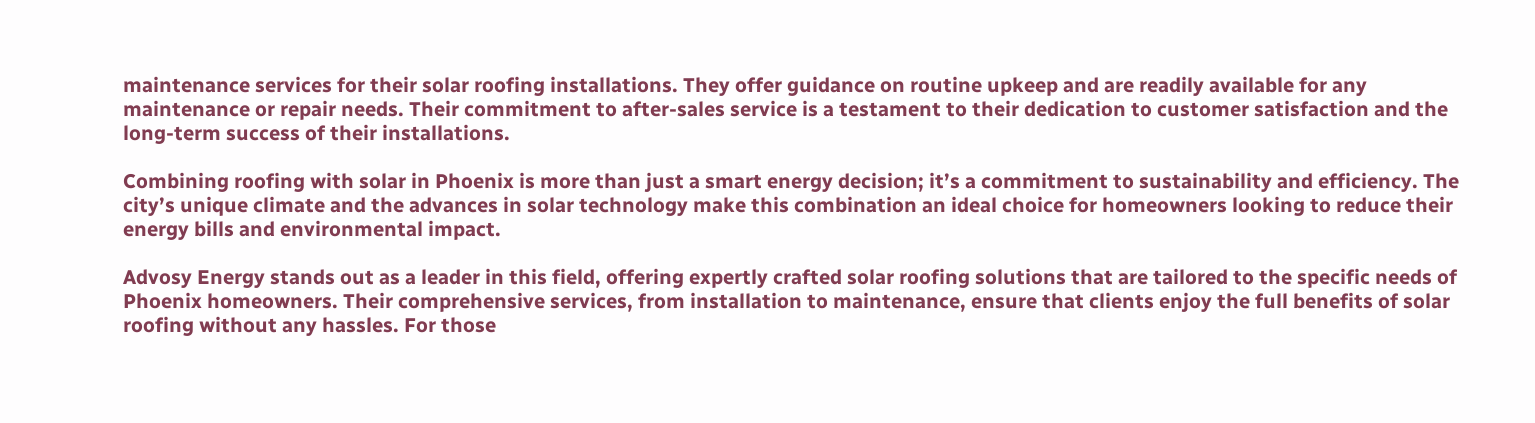maintenance services for their solar roofing installations. They offer guidance on routine upkeep and are readily available for any maintenance or repair needs. Their commitment to after-sales service is a testament to their dedication to customer satisfaction and the long-term success of their installations.

Combining roofing with solar in Phoenix is more than just a smart energy decision; it’s a commitment to sustainability and efficiency. The city’s unique climate and the advances in solar technology make this combination an ideal choice for homeowners looking to reduce their energy bills and environmental impact.

Advosy Energy stands out as a leader in this field, offering expertly crafted solar roofing solutions that are tailored to the specific needs of Phoenix homeowners. Their comprehensive services, from installation to maintenance, ensure that clients enjoy the full benefits of solar roofing without any hassles. For those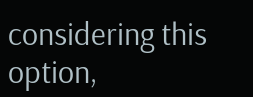considering this option,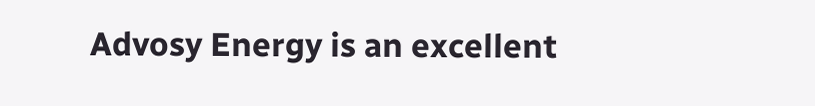Advosy Energy is an excellent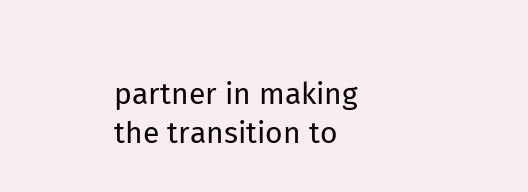partner in making the transition to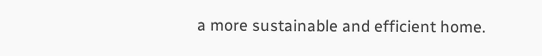a more sustainable and efficient home.